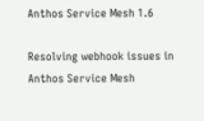Anthos Service Mesh 1.6

Resolving webhook issues in Anthos Service Mesh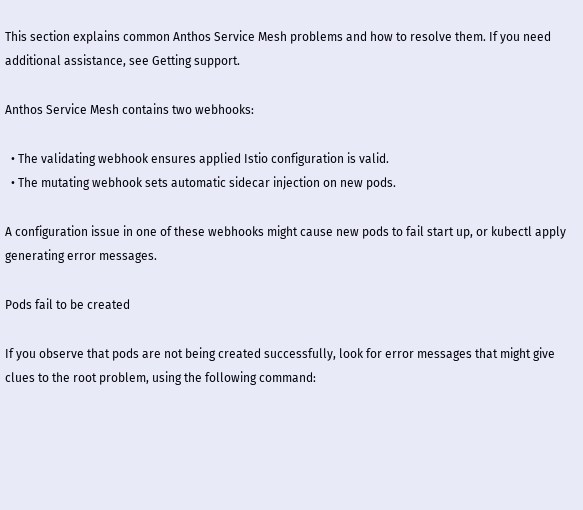This section explains common Anthos Service Mesh problems and how to resolve them. If you need additional assistance, see Getting support.

Anthos Service Mesh contains two webhooks:

  • The validating webhook ensures applied Istio configuration is valid.
  • The mutating webhook sets automatic sidecar injection on new pods.

A configuration issue in one of these webhooks might cause new pods to fail start up, or kubectl apply generating error messages.

Pods fail to be created

If you observe that pods are not being created successfully, look for error messages that might give clues to the root problem, using the following command: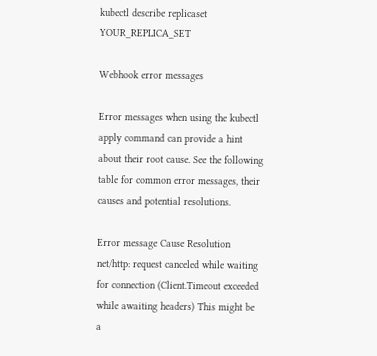kubectl describe replicaset YOUR_REPLICA_SET

Webhook error messages

Error messages when using the kubectl apply command can provide a hint about their root cause. See the following table for common error messages, their causes and potential resolutions.

Error message Cause Resolution
net/http: request canceled while waiting for connection (Client.Timeout exceeded while awaiting headers) This might be a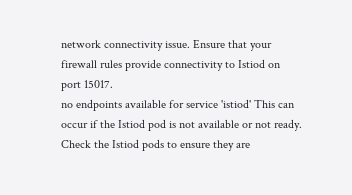network connectivity issue. Ensure that your firewall rules provide connectivity to Istiod on port 15017.
no endpoints available for service 'istiod' This can occur if the Istiod pod is not available or not ready. Check the Istiod pods to ensure they are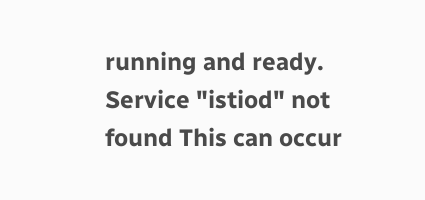running and ready.
Service "istiod" not found This can occur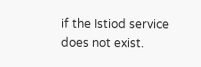if the Istiod service does not exist.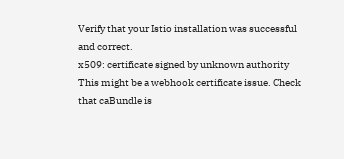Verify that your Istio installation was successful and correct.
x509: certificate signed by unknown authority This might be a webhook certificate issue. Check that caBundle is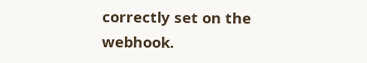correctly set on the webhook.